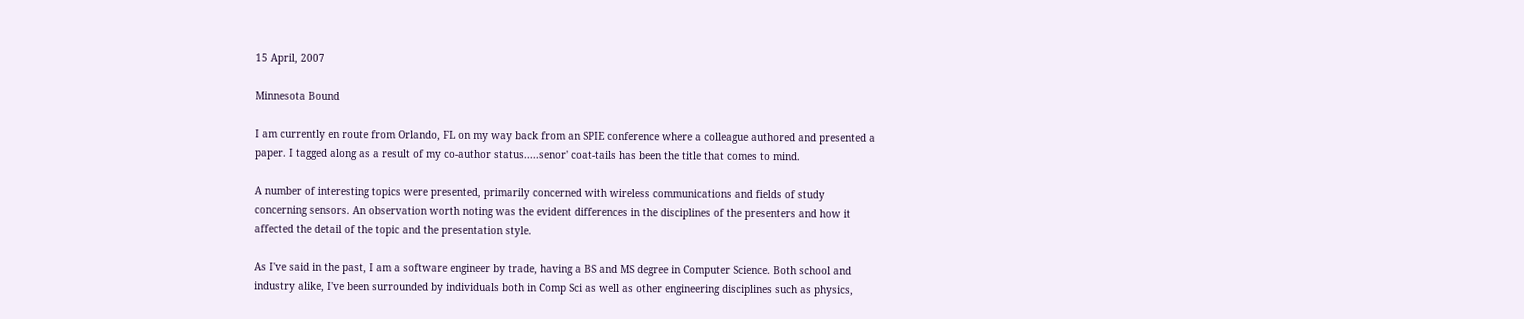15 April, 2007

Minnesota Bound

I am currently en route from Orlando, FL on my way back from an SPIE conference where a colleague authored and presented a paper. I tagged along as a result of my co-author status.....senor' coat-tails has been the title that comes to mind.

A number of interesting topics were presented, primarily concerned with wireless communications and fields of study concerning sensors. An observation worth noting was the evident differences in the disciplines of the presenters and how it affected the detail of the topic and the presentation style.

As I've said in the past, I am a software engineer by trade, having a BS and MS degree in Computer Science. Both school and industry alike, I've been surrounded by individuals both in Comp Sci as well as other engineering disciplines such as physics,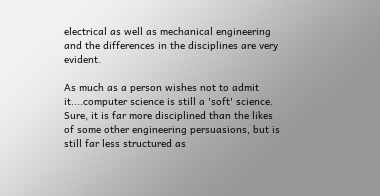electrical as well as mechanical engineering and the differences in the disciplines are very evident.

As much as a person wishes not to admit it....computer science is still a 'soft' science. Sure, it is far more disciplined than the likes of some other engineering persuasions, but is still far less structured as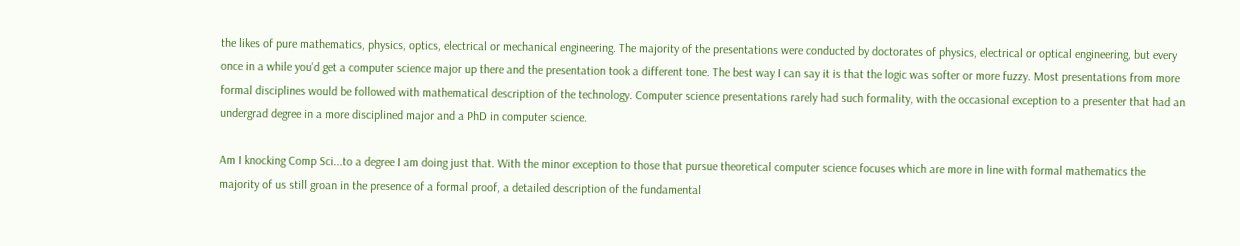the likes of pure mathematics, physics, optics, electrical or mechanical engineering. The majority of the presentations were conducted by doctorates of physics, electrical or optical engineering, but every once in a while you'd get a computer science major up there and the presentation took a different tone. The best way I can say it is that the logic was softer or more fuzzy. Most presentations from more formal disciplines would be followed with mathematical description of the technology. Computer science presentations rarely had such formality, with the occasional exception to a presenter that had an undergrad degree in a more disciplined major and a PhD in computer science.

Am I knocking Comp Sci...to a degree I am doing just that. With the minor exception to those that pursue theoretical computer science focuses which are more in line with formal mathematics the majority of us still groan in the presence of a formal proof, a detailed description of the fundamental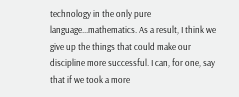technology in the only pure language...mathematics. As a result, I think we give up the things that could make our discipline more successful. I can, for one, say that if we took a more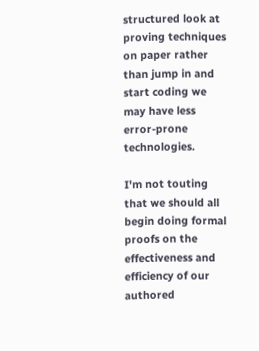structured look at proving techniques on paper rather than jump in and start coding we may have less error-prone technologies.

I'm not touting that we should all begin doing formal proofs on the effectiveness and efficiency of our authored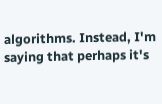algorithms. Instead, I'm saying that perhaps it's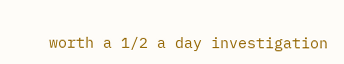worth a 1/2 a day investigation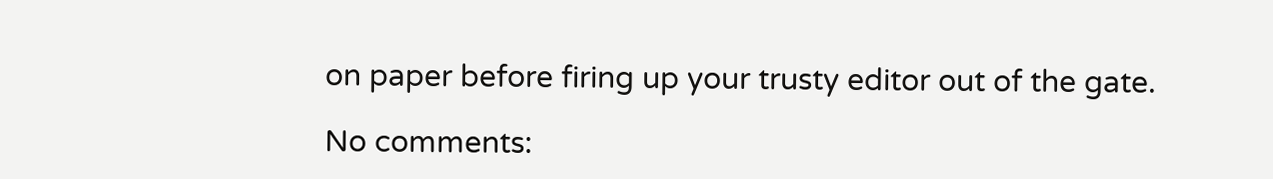on paper before firing up your trusty editor out of the gate.

No comments: